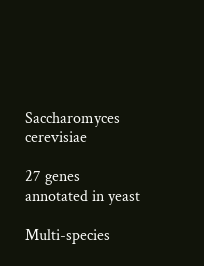Saccharomyces cerevisiae

27 genes annotated in yeast

Multi-species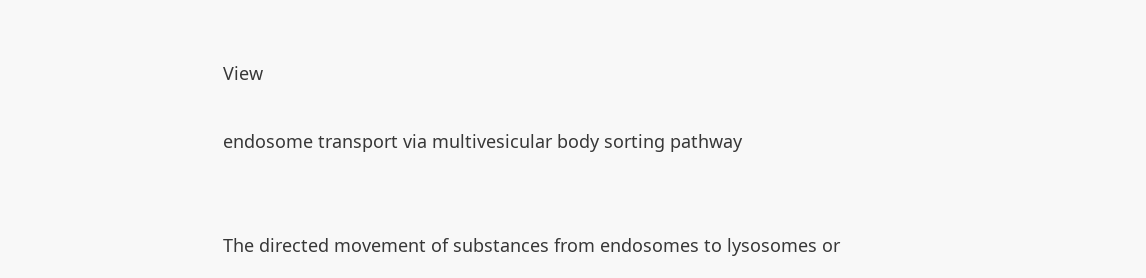View

endosome transport via multivesicular body sorting pathway


The directed movement of substances from endosomes to lysosomes or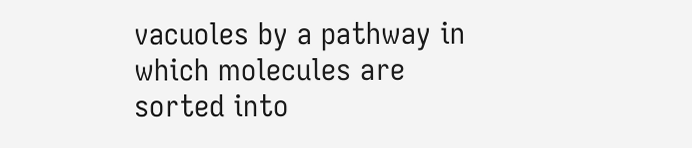vacuoles by a pathway in which molecules are sorted into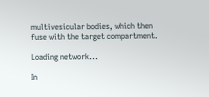multivesicular bodies, which then fuse with the target compartment.

Loading network...

In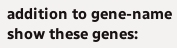addition to gene-name show these genes: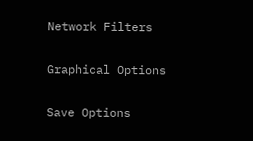Network Filters

Graphical Options

Save Options